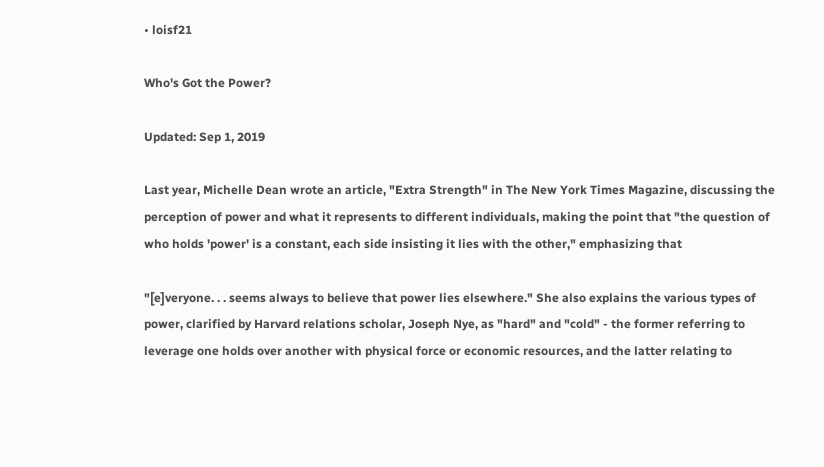• loisf21

Who's Got the Power?

Updated: Sep 1, 2019

Last year, Michelle Dean wrote an article, "Extra Strength" in The New York Times Magazine, discussing the perception of power and what it represents to different individuals, making the point that "the question of who holds 'power' is a constant, each side insisting it lies with the other," emphasizing that

"[e]veryone. . . seems always to believe that power lies elsewhere." She also explains the various types of power, clarified by Harvard relations scholar, Joseph Nye, as "hard" and "cold" - the former referring to leverage one holds over another with physical force or economic resources, and the latter relating to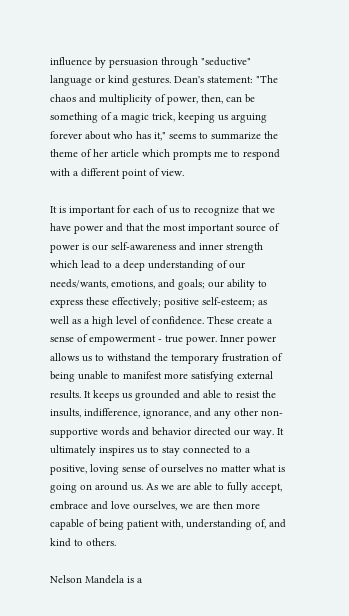influence by persuasion through "seductive" language or kind gestures. Dean's statement: "The chaos and multiplicity of power, then, can be something of a magic trick, keeping us arguing forever about who has it," seems to summarize the theme of her article which prompts me to respond with a different point of view.

It is important for each of us to recognize that we have power and that the most important source of power is our self-awareness and inner strength which lead to a deep understanding of our needs/wants, emotions, and goals; our ability to express these effectively; positive self-esteem; as well as a high level of confidence. These create a sense of empowerment - true power. Inner power allows us to withstand the temporary frustration of being unable to manifest more satisfying external results. It keeps us grounded and able to resist the insults, indifference, ignorance, and any other non-supportive words and behavior directed our way. It ultimately inspires us to stay connected to a positive, loving sense of ourselves no matter what is going on around us. As we are able to fully accept, embrace and love ourselves, we are then more capable of being patient with, understanding of, and kind to others.

Nelson Mandela is a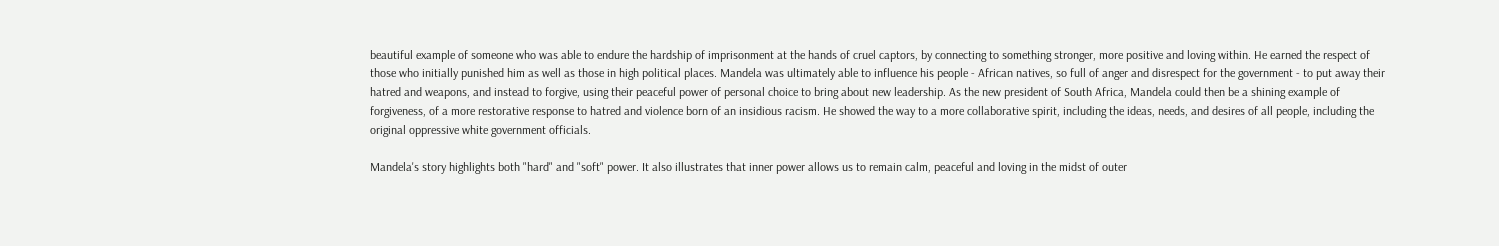beautiful example of someone who was able to endure the hardship of imprisonment at the hands of cruel captors, by connecting to something stronger, more positive and loving within. He earned the respect of those who initially punished him as well as those in high political places. Mandela was ultimately able to influence his people - African natives, so full of anger and disrespect for the government - to put away their hatred and weapons, and instead to forgive, using their peaceful power of personal choice to bring about new leadership. As the new president of South Africa, Mandela could then be a shining example of forgiveness, of a more restorative response to hatred and violence born of an insidious racism. He showed the way to a more collaborative spirit, including the ideas, needs, and desires of all people, including the original oppressive white government officials.

Mandela's story highlights both "hard" and "soft" power. It also illustrates that inner power allows us to remain calm, peaceful and loving in the midst of outer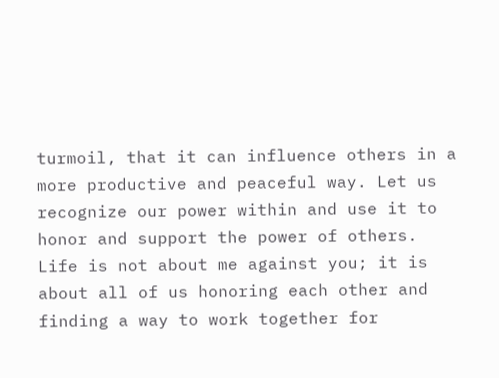turmoil, that it can influence others in a more productive and peaceful way. Let us recognize our power within and use it to honor and support the power of others. Life is not about me against you; it is about all of us honoring each other and finding a way to work together for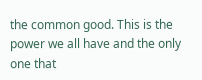the common good. This is the power we all have and the only one that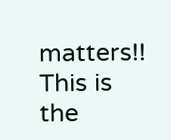matters!! This is the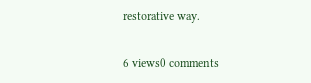restorative way.

6 views0 comments